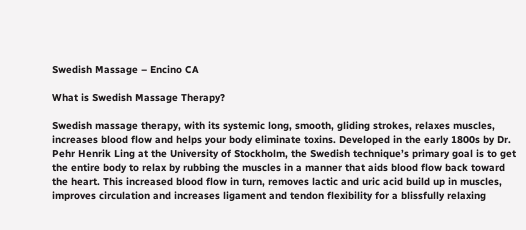Swedish Massage – Encino CA

What is Swedish Massage Therapy?

Swedish massage therapy, with its systemic long, smooth, gliding strokes, relaxes muscles, increases blood flow and helps your body eliminate toxins. Developed in the early 1800s by Dr. Pehr Henrik Ling at the University of Stockholm, the Swedish technique’s primary goal is to get the entire body to relax by rubbing the muscles in a manner that aids blood flow back toward the heart. This increased blood flow in turn, removes lactic and uric acid build up in muscles, improves circulation and increases ligament and tendon flexibility for a blissfully relaxing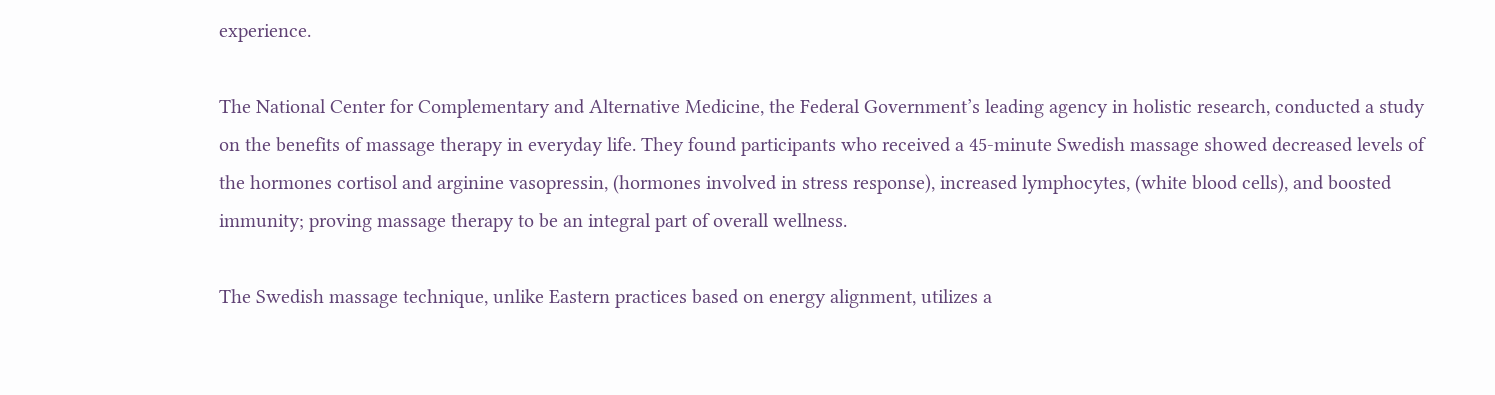experience.

The National Center for Complementary and Alternative Medicine, the Federal Government’s leading agency in holistic research, conducted a study on the benefits of massage therapy in everyday life. They found participants who received a 45-minute Swedish massage showed decreased levels of
the hormones cortisol and arginine vasopressin, (hormones involved in stress response), increased lymphocytes, (white blood cells), and boosted immunity; proving massage therapy to be an integral part of overall wellness.

The Swedish massage technique, unlike Eastern practices based on energy alignment, utilizes a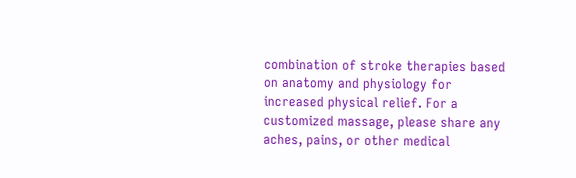combination of stroke therapies based on anatomy and physiology for increased physical relief. For a customized massage, please share any aches, pains, or other medical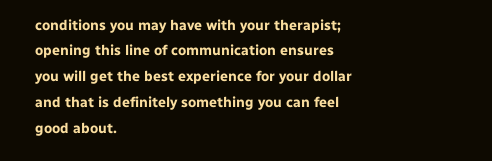conditions you may have with your therapist; opening this line of communication ensures you will get the best experience for your dollar and that is definitely something you can feel good about.